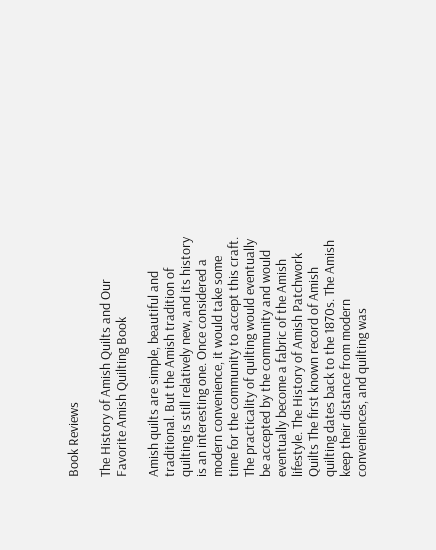Book Reviews

The History of Amish Quilts and Our Favorite Amish Quilting Book

Amish quilts are simple, beautiful and traditional. But the Amish tradition of quilting is still relatively new, and its history is an interesting one. Once considered a modern convenience, it would take some time for the community to accept this craft. The practicality of quilting would eventually be accepted by the community and would eventually become a fabric of the Amish lifestyle. The History of Amish Patchwork Quilts The first known record of Amish quilting dates back to the 1870s. The Amish keep their distance from modern conveniences, and quilting was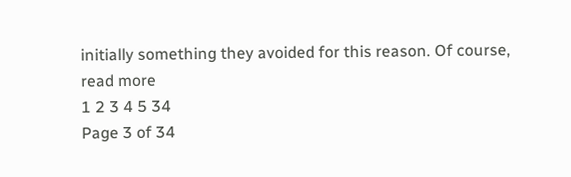initially something they avoided for this reason. Of course,
read more
1 2 3 4 5 34
Page 3 of 34